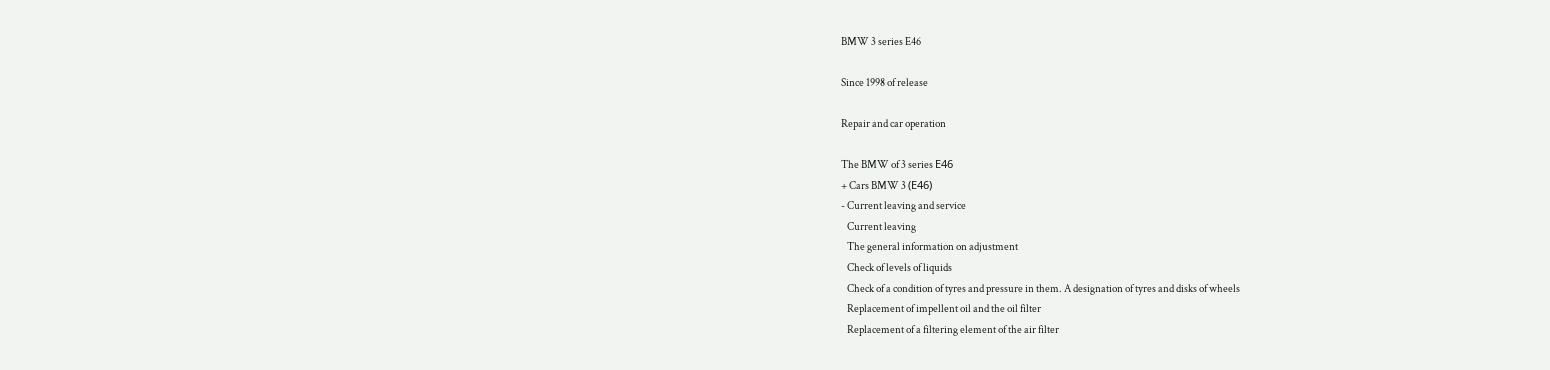BMW 3 series E46

Since 1998 of release

Repair and car operation

The BMW of 3 series Е46
+ Cars BMW 3 (Е46)
- Current leaving and service
   Current leaving
   The general information on adjustment
   Check of levels of liquids
   Check of a condition of tyres and pressure in them. A designation of tyres and disks of wheels
   Replacement of impellent oil and the oil filter
   Replacement of a filtering element of the air filter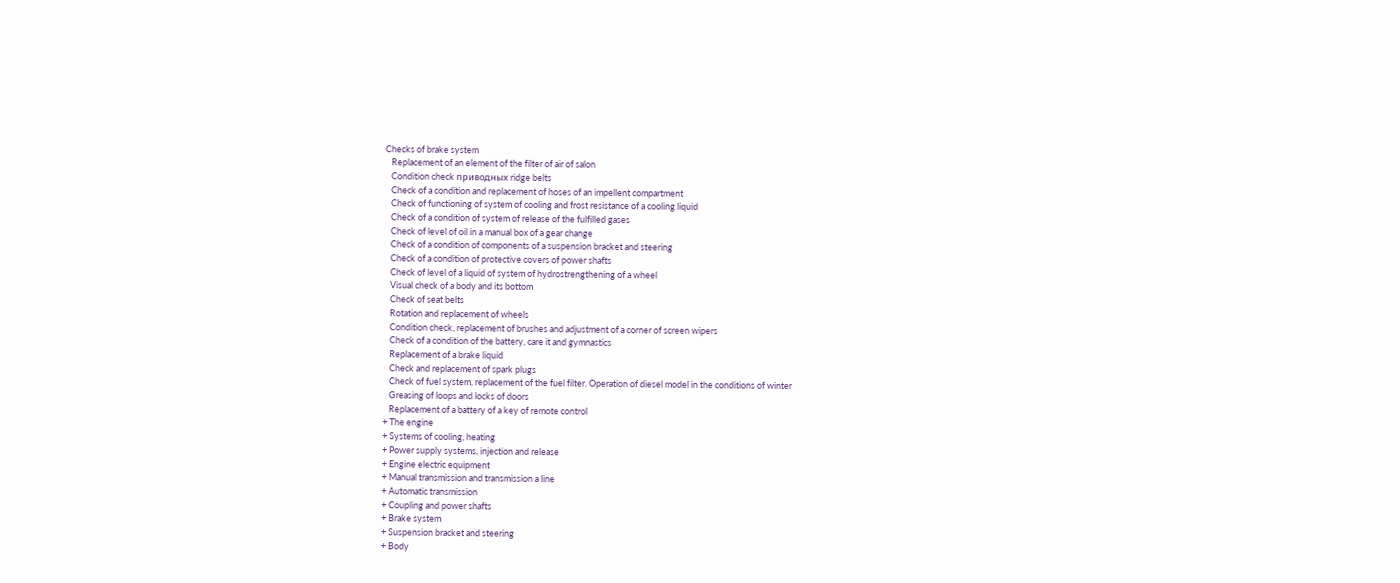Checks of brake system
   Replacement of an element of the filter of air of salon
   Condition check приводных ridge belts
   Check of a condition and replacement of hoses of an impellent compartment
   Check of functioning of system of cooling and frost resistance of a cooling liquid
   Check of a condition of system of release of the fulfilled gases
   Check of level of oil in a manual box of a gear change
   Check of a condition of components of a suspension bracket and steering
   Check of a condition of protective covers of power shafts
   Check of level of a liquid of system of hydrostrengthening of a wheel
   Visual check of a body and its bottom
   Check of seat belts
   Rotation and replacement of wheels
   Condition check, replacement of brushes and adjustment of a corner of screen wipers
   Check of a condition of the battery, care it and gymnastics
   Replacement of a brake liquid
   Check and replacement of spark plugs
   Check of fuel system, replacement of the fuel filter. Operation of diesel model in the conditions of winter
   Greasing of loops and locks of doors
   Replacement of a battery of a key of remote control
+ The engine
+ Systems of cooling, heating
+ Power supply systems, injection and release
+ Engine electric equipment
+ Manual transmission and transmission a line
+ Automatic transmission
+ Coupling and power shafts
+ Brake system
+ Suspension bracket and steering
+ Body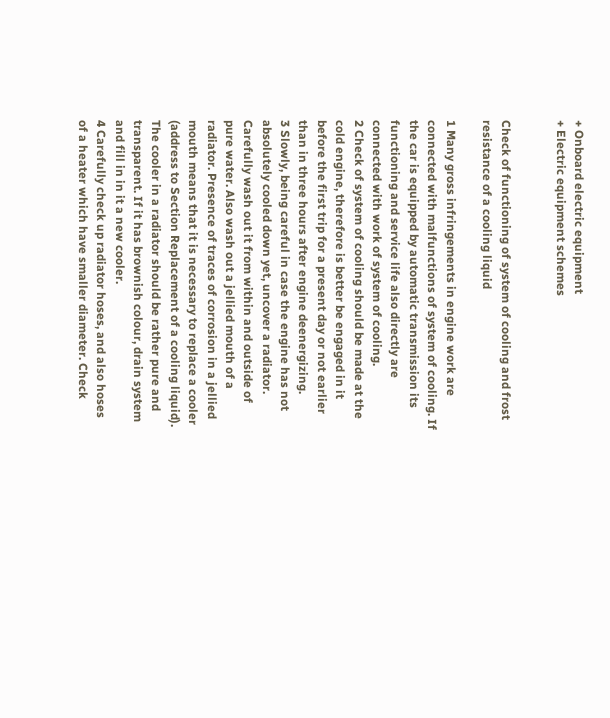+ Onboard electric equipment
+ Electric equipment schemes


Check of functioning of system of cooling and frost resistance of a cooling liquid

1 Many gross infringements in engine work are connected with malfunctions of system of cooling. If the car is equipped by automatic transmission its functioning and service life also directly are connected with work of system of cooling.
2 Check of system of cooling should be made at the cold engine, therefore is better be engaged in it before the first trip for a present day or not earlier than in three hours after engine deenergizing.
3 Slowly, being careful in case the engine has not absolutely cooled down yet, uncover a radiator. Carefully wash out it from within and outside of pure water. Also wash out a jellied mouth of a radiator. Presence of traces of corrosion in a jellied mouth means that it is necessary to replace a cooler (address to Section Replacement of a cooling liquid). The cooler in a radiator should be rather pure and transparent. If it has brownish colour, drain system and fill in in it a new cooler.
4 Carefully check up radiator hoses, and also hoses of a heater which have smaller diameter. Check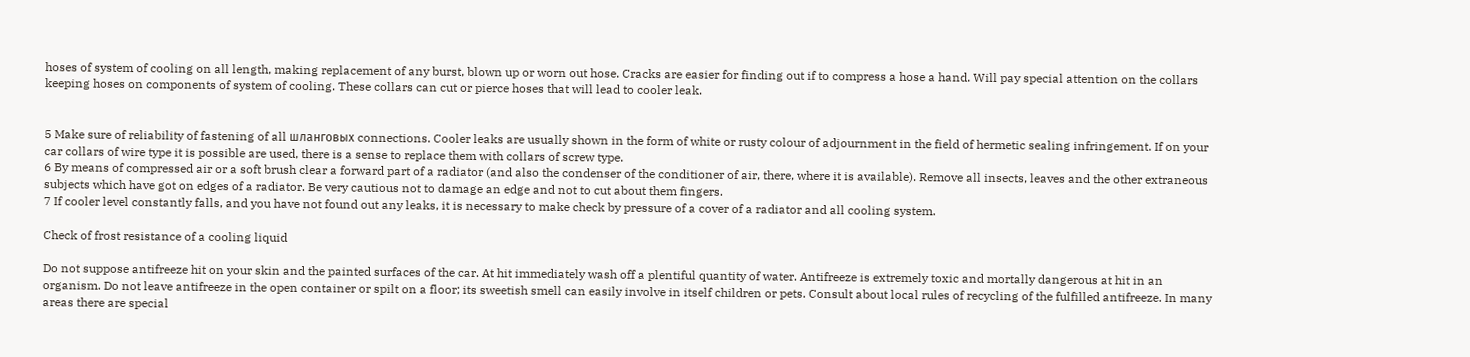hoses of system of cooling on all length, making replacement of any burst, blown up or worn out hose. Cracks are easier for finding out if to compress a hose a hand. Will pay special attention on the collars keeping hoses on components of system of cooling. These collars can cut or pierce hoses that will lead to cooler leak.


5 Make sure of reliability of fastening of all шланговых connections. Cooler leaks are usually shown in the form of white or rusty colour of adjournment in the field of hermetic sealing infringement. If on your car collars of wire type it is possible are used, there is a sense to replace them with collars of screw type.
6 By means of compressed air or a soft brush clear a forward part of a radiator (and also the condenser of the conditioner of air, there, where it is available). Remove all insects, leaves and the other extraneous subjects which have got on edges of a radiator. Be very cautious not to damage an edge and not to cut about them fingers.
7 If cooler level constantly falls, and you have not found out any leaks, it is necessary to make check by pressure of a cover of a radiator and all cooling system.

Check of frost resistance of a cooling liquid

Do not suppose antifreeze hit on your skin and the painted surfaces of the car. At hit immediately wash off a plentiful quantity of water. Antifreeze is extremely toxic and mortally dangerous at hit in an organism. Do not leave antifreeze in the open container or spilt on a floor; its sweetish smell can easily involve in itself children or pets. Consult about local rules of recycling of the fulfilled antifreeze. In many areas there are special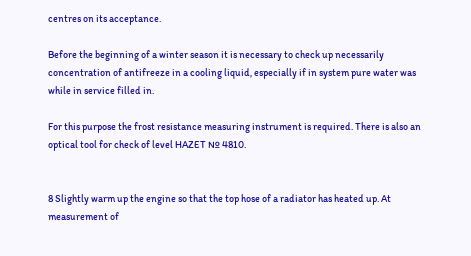centres on its acceptance.

Before the beginning of a winter season it is necessary to check up necessarily concentration of antifreeze in a cooling liquid, especially if in system pure water was while in service filled in.

For this purpose the frost resistance measuring instrument is required. There is also an optical tool for check of level HAZET № 4810.


8 Slightly warm up the engine so that the top hose of a radiator has heated up. At measurement of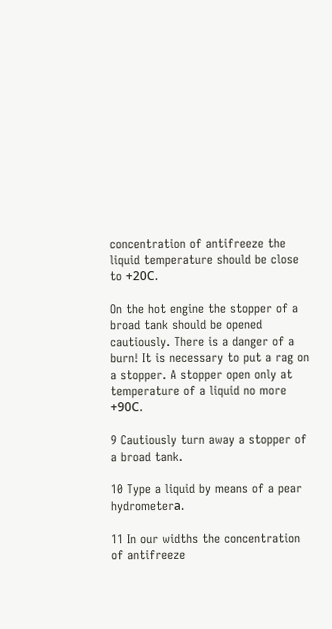concentration of antifreeze the liquid temperature should be close to +20С.

On the hot engine the stopper of a broad tank should be opened cautiously. There is a danger of a burn! It is necessary to put a rag on a stopper. A stopper open only at temperature of a liquid no more +90С.

9 Cautiously turn away a stopper of a broad tank.

10 Type a liquid by means of a pear hydrometerа.

11 In our widths the concentration of antifreeze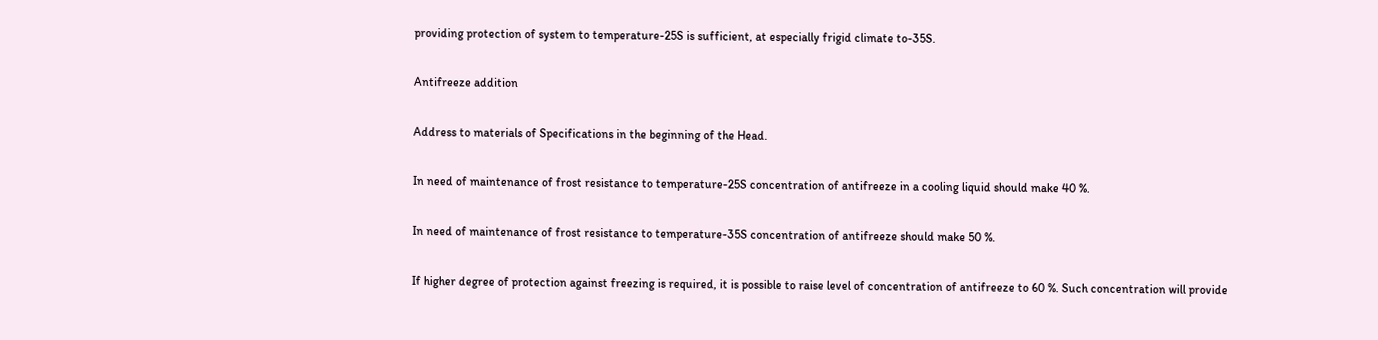providing protection of system to temperature-25S is sufficient, at especially frigid climate to-35S.

Antifreeze addition

Address to materials of Specifications in the beginning of the Head.

In need of maintenance of frost resistance to temperature-25S concentration of antifreeze in a cooling liquid should make 40 %.

In need of maintenance of frost resistance to temperature-35S concentration of antifreeze should make 50 %.

If higher degree of protection against freezing is required, it is possible to raise level of concentration of antifreeze to 60 %. Such concentration will provide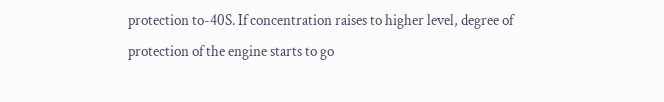protection to-40S. If concentration raises to higher level, degree of protection of the engine starts to go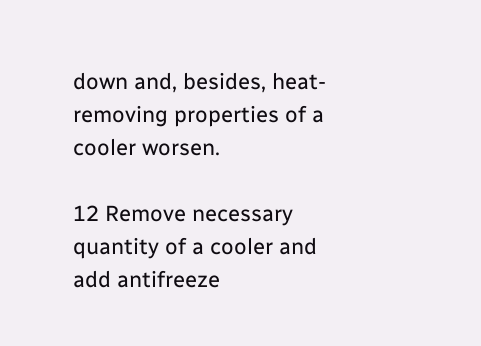down and, besides, heat-removing properties of a cooler worsen.

12 Remove necessary quantity of a cooler and add antifreeze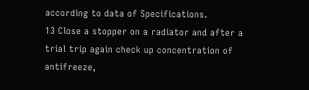according to data of Specifications.
13 Close a stopper on a radiator and after a trial trip again check up concentration of antifreeze,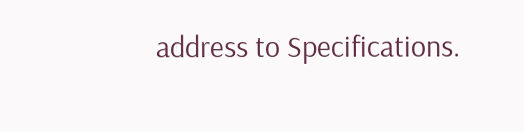address to Specifications.